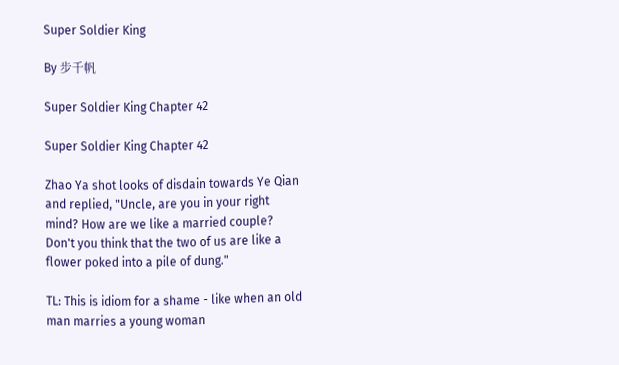Super Soldier King

By 步千帆

Super Soldier King Chapter 42

Super Soldier King Chapter 42

Zhao Ya shot looks of disdain towards Ye Qian and replied, "Uncle, are you in your right mind? How are we like a married couple? Don't you think that the two of us are like a flower poked into a pile of dung."

TL: This is idiom for a shame - like when an old man marries a young woman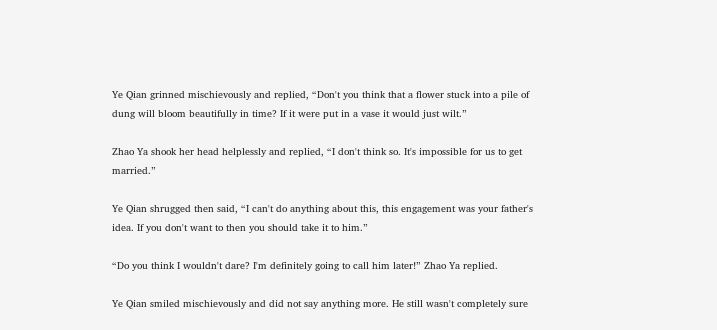Ye Qian grinned mischievously and replied, “Don't you think that a flower stuck into a pile of dung will bloom beautifully in time? If it were put in a vase it would just wilt.”

Zhao Ya shook her head helplessly and replied, “I don't think so. It's impossible for us to get married.”

Ye Qian shrugged then said, “I can't do anything about this, this engagement was your father's idea. If you don't want to then you should take it to him.”

“Do you think I wouldn't dare? I'm definitely going to call him later!” Zhao Ya replied.

Ye Qian smiled mischievously and did not say anything more. He still wasn't completely sure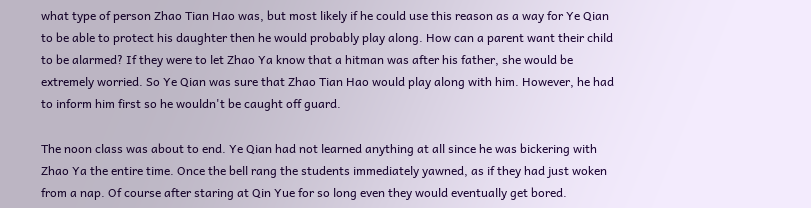what type of person Zhao Tian Hao was, but most likely if he could use this reason as a way for Ye Qian to be able to protect his daughter then he would probably play along. How can a parent want their child to be alarmed? If they were to let Zhao Ya know that a hitman was after his father, she would be extremely worried. So Ye Qian was sure that Zhao Tian Hao would play along with him. However, he had to inform him first so he wouldn't be caught off guard.

The noon class was about to end. Ye Qian had not learned anything at all since he was bickering with Zhao Ya the entire time. Once the bell rang the students immediately yawned, as if they had just woken from a nap. Of course after staring at Qin Yue for so long even they would eventually get bored.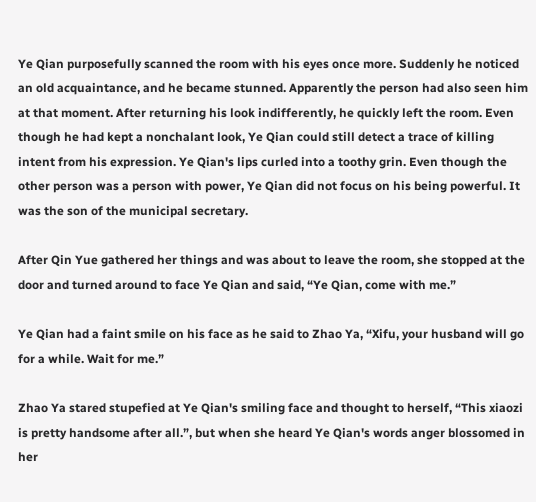Ye Qian purposefully scanned the room with his eyes once more. Suddenly he noticed an old acquaintance, and he became stunned. Apparently the person had also seen him at that moment. After returning his look indifferently, he quickly left the room. Even though he had kept a nonchalant look, Ye Qian could still detect a trace of killing intent from his expression. Ye Qian's lips curled into a toothy grin. Even though the other person was a person with power, Ye Qian did not focus on his being powerful. It was the son of the municipal secretary.

After Qin Yue gathered her things and was about to leave the room, she stopped at the door and turned around to face Ye Qian and said, “Ye Qian, come with me.”

Ye Qian had a faint smile on his face as he said to Zhao Ya, “Xifu, your husband will go for a while. Wait for me.”

Zhao Ya stared stupefied at Ye Qian's smiling face and thought to herself, “This xiaozi is pretty handsome after all.”, but when she heard Ye Qian's words anger blossomed in her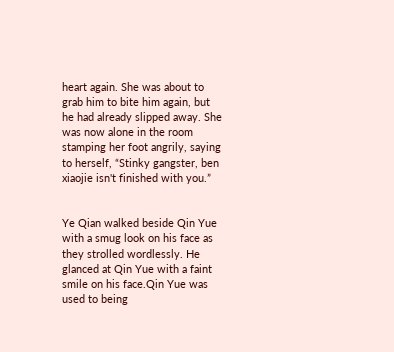heart again. She was about to grab him to bite him again, but he had already slipped away. She was now alone in the room stamping her foot angrily, saying to herself, “Stinky gangster, ben xiaojie isn't finished with you.”


Ye Qian walked beside Qin Yue with a smug look on his face as they strolled wordlessly. He glanced at Qin Yue with a faint smile on his face.Qin Yue was used to being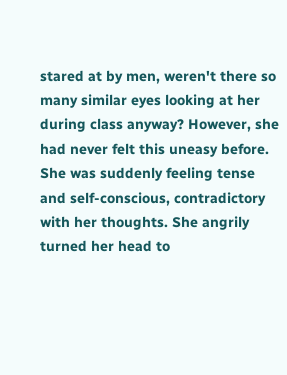stared at by men, weren't there so many similar eyes looking at her during class anyway? However, she had never felt this uneasy before. She was suddenly feeling tense and self-conscious, contradictory with her thoughts. She angrily turned her head to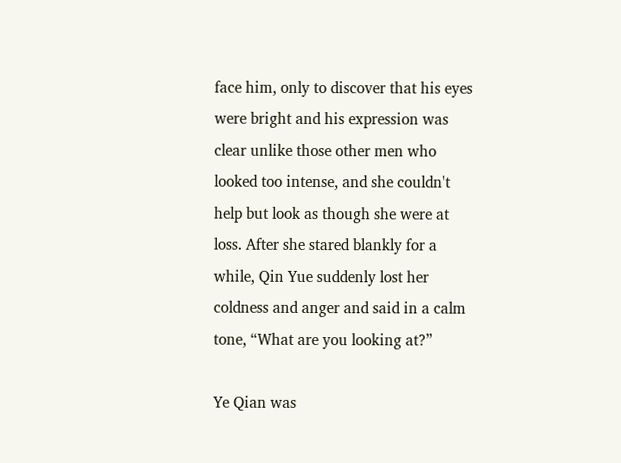face him, only to discover that his eyes were bright and his expression was clear unlike those other men who looked too intense, and she couldn't help but look as though she were at loss. After she stared blankly for a while, Qin Yue suddenly lost her coldness and anger and said in a calm tone, “What are you looking at?”

Ye Qian was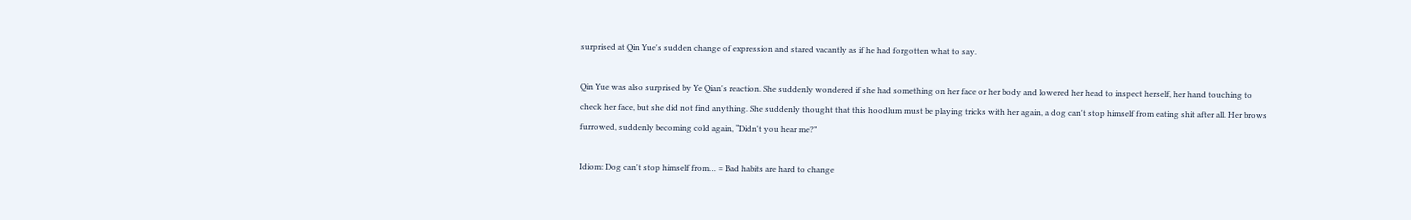surprised at Qin Yue's sudden change of expression and stared vacantly as if he had forgotten what to say.

Qin Yue was also surprised by Ye Qian's reaction. She suddenly wondered if she had something on her face or her body and lowered her head to inspect herself, her hand touching to check her face, but she did not find anything. She suddenly thought that this hoodlum must be playing tricks with her again, a dog can't stop himself from eating shit after all. Her brows furrowed, suddenly becoming cold again, “Didn't you hear me?”

Idiom: Dog can't stop himself from… = Bad habits are hard to change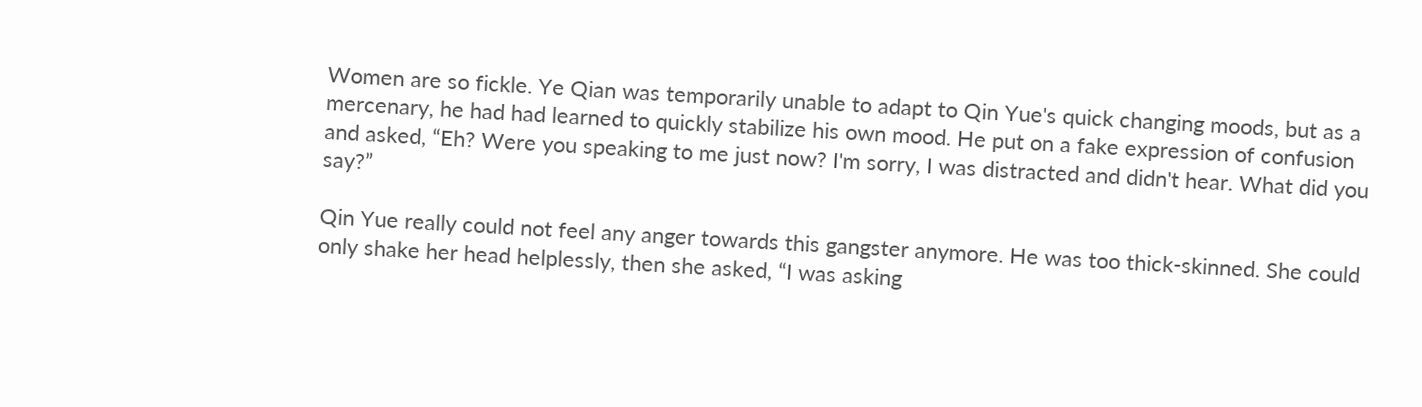Women are so fickle. Ye Qian was temporarily unable to adapt to Qin Yue's quick changing moods, but as a mercenary, he had had learned to quickly stabilize his own mood. He put on a fake expression of confusion and asked, “Eh? Were you speaking to me just now? I'm sorry, I was distracted and didn't hear. What did you say?”

Qin Yue really could not feel any anger towards this gangster anymore. He was too thick-skinned. She could only shake her head helplessly, then she asked, “I was asking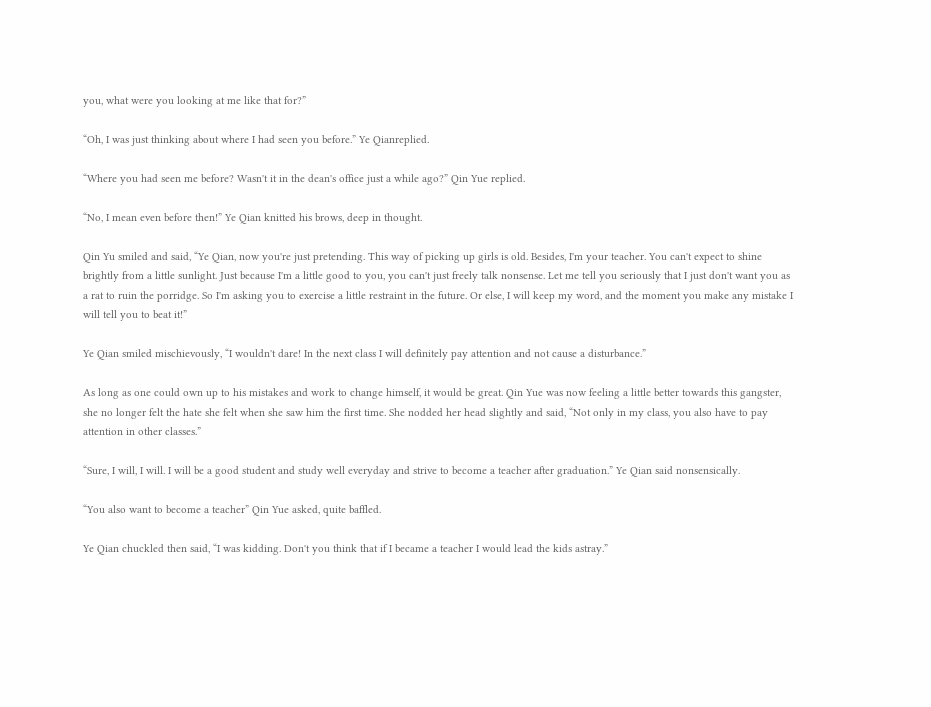you, what were you looking at me like that for?”

“Oh, I was just thinking about where I had seen you before.” Ye Qianreplied.

“Where you had seen me before? Wasn't it in the dean's office just a while ago?” Qin Yue replied.

“No, I mean even before then!” Ye Qian knitted his brows, deep in thought.

Qin Yu smiled and said, “Ye Qian, now you're just pretending. This way of picking up girls is old. Besides, I'm your teacher. You can't expect to shine brightly from a little sunlight. Just because I'm a little good to you, you can't just freely talk nonsense. Let me tell you seriously that I just don't want you as a rat to ruin the porridge. So I'm asking you to exercise a little restraint in the future. Or else, I will keep my word, and the moment you make any mistake I will tell you to beat it!”

Ye Qian smiled mischievously, “I wouldn't dare! In the next class I will definitely pay attention and not cause a disturbance.”

As long as one could own up to his mistakes and work to change himself, it would be great. Qin Yue was now feeling a little better towards this gangster, she no longer felt the hate she felt when she saw him the first time. She nodded her head slightly and said, “Not only in my class, you also have to pay attention in other classes.”

“Sure, I will, I will. I will be a good student and study well everyday and strive to become a teacher after graduation.” Ye Qian said nonsensically.

“You also want to become a teacher” Qin Yue asked, quite baffled.

Ye Qian chuckled then said, “I was kidding. Don't you think that if I became a teacher I would lead the kids astray.”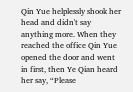Qin Yue helplessly shook her head and didn't say anything more. When they reached the office Qin Yue opened the door and went in first, then Ye Qian heard her say, “Please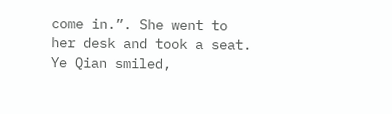come in.”. She went to her desk and took a seat. Ye Qian smiled,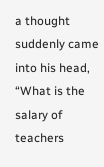a thought suddenly came into his head, “What is the salary of teachers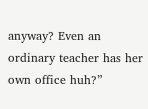anyway? Even an ordinary teacher has her own office huh?”